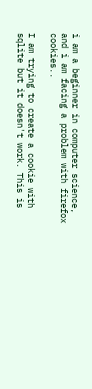i am a beginner in computer science, and i am facing a problem with firefox cookies..

I am trying to create a cookie with sqlite but it doesn't work. This is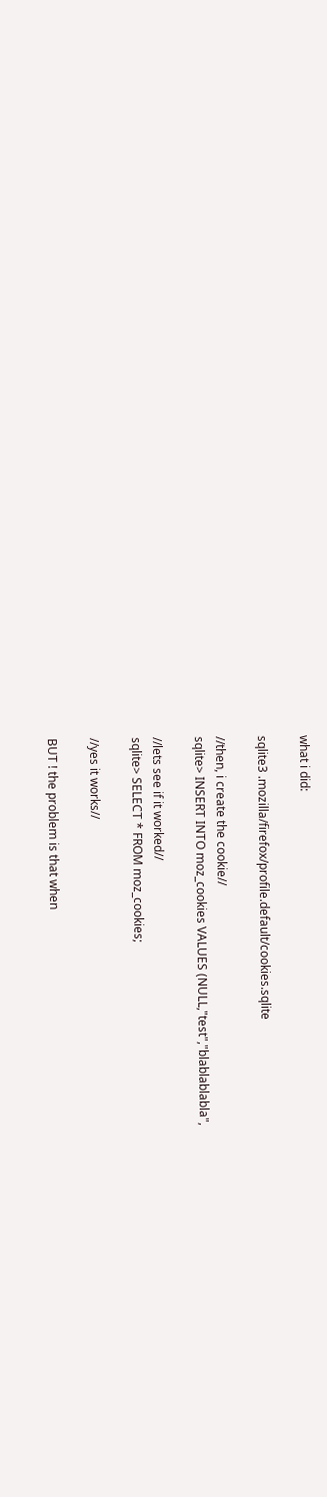what i did:

sqlite3 .mozilla/firefox/profile.default/cookies.sqlite

//then, i create the cookie//
sqlite> INSERT INTO moz_cookies VALUES (NULL,"test","blablablabla",

//lets see if it worked//
sqlite> SELECT * FROM moz_cookies;

//yes it works//

BUT ! the problem is that when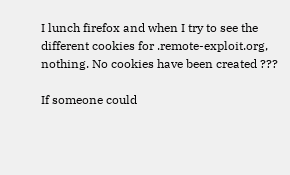I lunch firefox and when I try to see the different cookies for .remote-exploit.org, nothing. No cookies have been created ???

If someone could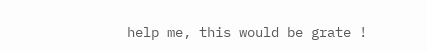help me, this would be grate !